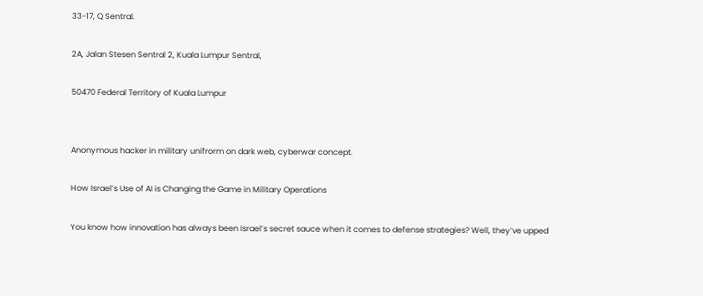33-17, Q Sentral.

2A, Jalan Stesen Sentral 2, Kuala Lumpur Sentral,

50470 Federal Territory of Kuala Lumpur


Anonymous hacker in military unifrorm on dark web, cyberwar concept.

How Israel’s Use of AI is Changing the Game in Military Operations

You know how innovation has always been Israel’s secret sauce when it comes to defense strategies? Well, they’ve upped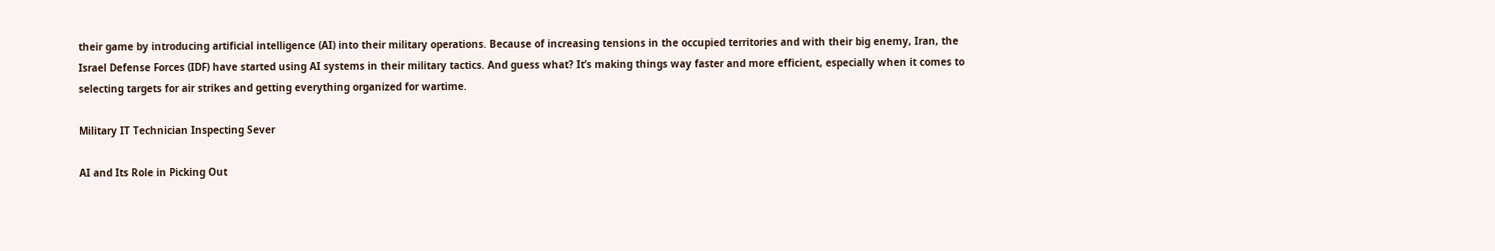their game by introducing artificial intelligence (AI) into their military operations. Because of increasing tensions in the occupied territories and with their big enemy, Iran, the Israel Defense Forces (IDF) have started using AI systems in their military tactics. And guess what? It’s making things way faster and more efficient, especially when it comes to selecting targets for air strikes and getting everything organized for wartime.

Military IT Technician Inspecting Sever

AI and Its Role in Picking Out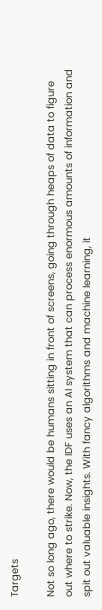Targets

Not so long ago, there would be humans sitting in front of screens, going through heaps of data to figure out where to strike. Now, the IDF uses an AI system that can process enormous amounts of information and spit out valuable insights. With fancy algorithms and machine learning, it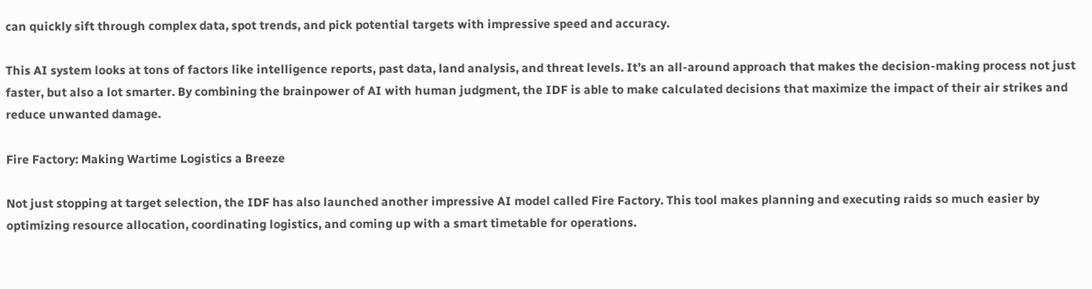can quickly sift through complex data, spot trends, and pick potential targets with impressive speed and accuracy.

This AI system looks at tons of factors like intelligence reports, past data, land analysis, and threat levels. It’s an all-around approach that makes the decision-making process not just faster, but also a lot smarter. By combining the brainpower of AI with human judgment, the IDF is able to make calculated decisions that maximize the impact of their air strikes and reduce unwanted damage.

Fire Factory: Making Wartime Logistics a Breeze

Not just stopping at target selection, the IDF has also launched another impressive AI model called Fire Factory. This tool makes planning and executing raids so much easier by optimizing resource allocation, coordinating logistics, and coming up with a smart timetable for operations.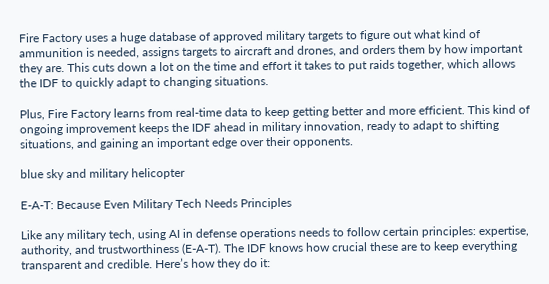Fire Factory uses a huge database of approved military targets to figure out what kind of ammunition is needed, assigns targets to aircraft and drones, and orders them by how important they are. This cuts down a lot on the time and effort it takes to put raids together, which allows the IDF to quickly adapt to changing situations.

Plus, Fire Factory learns from real-time data to keep getting better and more efficient. This kind of ongoing improvement keeps the IDF ahead in military innovation, ready to adapt to shifting situations, and gaining an important edge over their opponents.

blue sky and military helicopter

E-A-T: Because Even Military Tech Needs Principles

Like any military tech, using AI in defense operations needs to follow certain principles: expertise, authority, and trustworthiness (E-A-T). The IDF knows how crucial these are to keep everything transparent and credible. Here’s how they do it: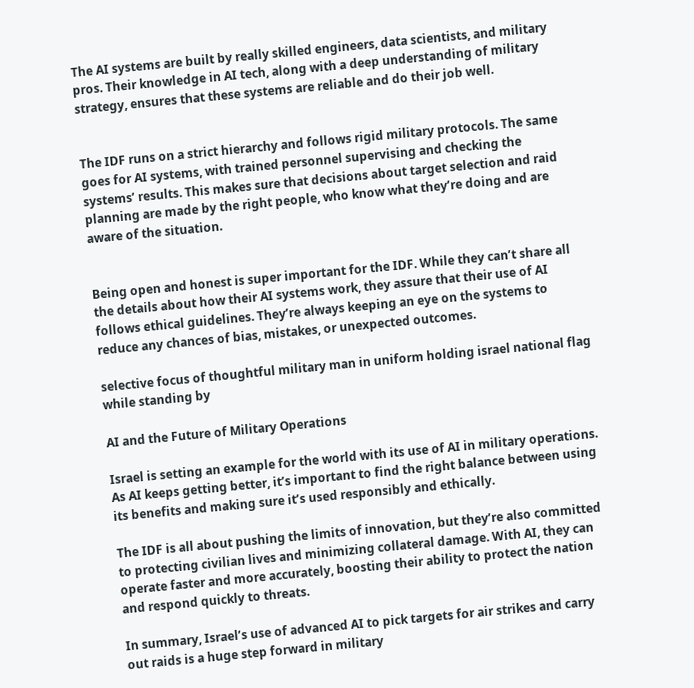The AI systems are built by really skilled engineers, data scientists, and military pros. Their knowledge in AI tech, along with a deep understanding of military strategy, ensures that these systems are reliable and do their job well.


The IDF runs on a strict hierarchy and follows rigid military protocols. The same goes for AI systems, with trained personnel supervising and checking the systems’ results. This makes sure that decisions about target selection and raid planning are made by the right people, who know what they’re doing and are aware of the situation.


Being open and honest is super important for the IDF. While they can’t share all the details about how their AI systems work, they assure that their use of AI follows ethical guidelines. They’re always keeping an eye on the systems to reduce any chances of bias, mistakes, or unexpected outcomes.

selective focus of thoughtful military man in uniform holding israel national flag while standing by

AI and the Future of Military Operations

Israel is setting an example for the world with its use of AI in military operations. As AI keeps getting better, it’s important to find the right balance between using its benefits and making sure it’s used responsibly and ethically.

The IDF is all about pushing the limits of innovation, but they’re also committed to protecting civilian lives and minimizing collateral damage. With AI, they can operate faster and more accurately, boosting their ability to protect the nation and respond quickly to threats.

In summary, Israel’s use of advanced AI to pick targets for air strikes and carry out raids is a huge step forward in military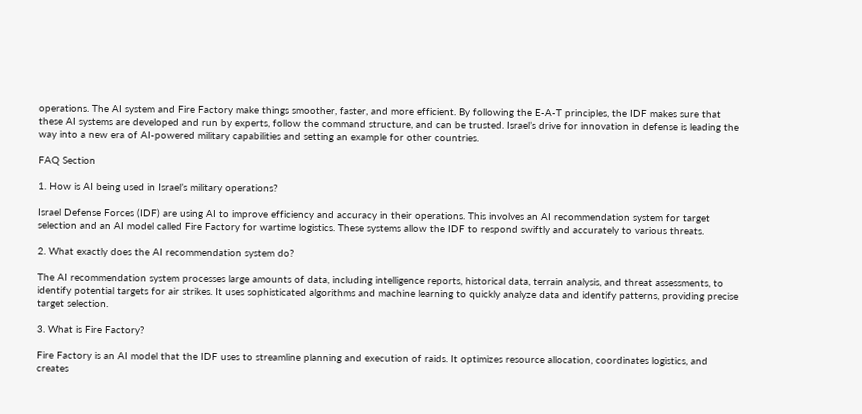operations. The AI system and Fire Factory make things smoother, faster, and more efficient. By following the E-A-T principles, the IDF makes sure that these AI systems are developed and run by experts, follow the command structure, and can be trusted. Israel’s drive for innovation in defense is leading the way into a new era of AI-powered military capabilities and setting an example for other countries.

FAQ Section

1. How is AI being used in Israel’s military operations?

Israel Defense Forces (IDF) are using AI to improve efficiency and accuracy in their operations. This involves an AI recommendation system for target selection and an AI model called Fire Factory for wartime logistics. These systems allow the IDF to respond swiftly and accurately to various threats.

2. What exactly does the AI recommendation system do?

The AI recommendation system processes large amounts of data, including intelligence reports, historical data, terrain analysis, and threat assessments, to identify potential targets for air strikes. It uses sophisticated algorithms and machine learning to quickly analyze data and identify patterns, providing precise target selection.

3. What is Fire Factory?

Fire Factory is an AI model that the IDF uses to streamline planning and execution of raids. It optimizes resource allocation, coordinates logistics, and creates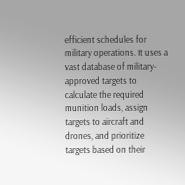efficient schedules for military operations. It uses a vast database of military-approved targets to calculate the required munition loads, assign targets to aircraft and drones, and prioritize targets based on their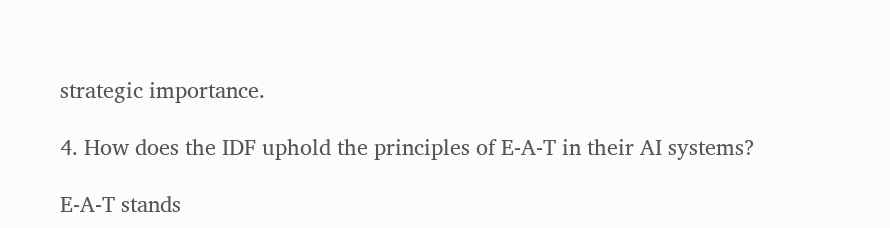strategic importance.

4. How does the IDF uphold the principles of E-A-T in their AI systems?

E-A-T stands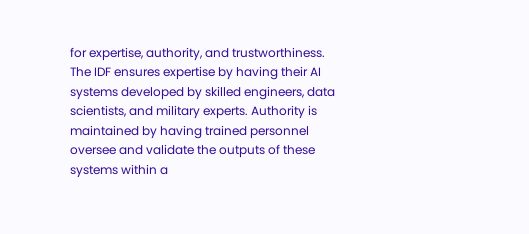for expertise, authority, and trustworthiness. The IDF ensures expertise by having their AI systems developed by skilled engineers, data scientists, and military experts. Authority is maintained by having trained personnel oversee and validate the outputs of these systems within a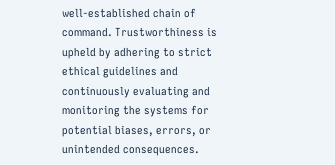well-established chain of command. Trustworthiness is upheld by adhering to strict ethical guidelines and continuously evaluating and monitoring the systems for potential biases, errors, or unintended consequences.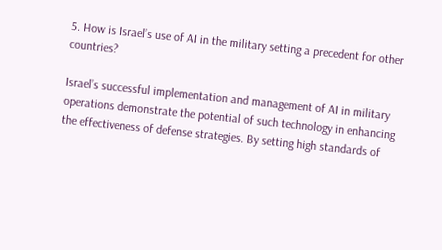5. How is Israel’s use of AI in the military setting a precedent for other countries?

Israel’s successful implementation and management of AI in military operations demonstrate the potential of such technology in enhancing the effectiveness of defense strategies. By setting high standards of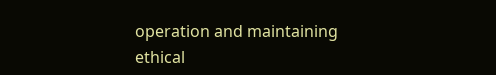operation and maintaining ethical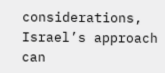considerations, Israel’s approach can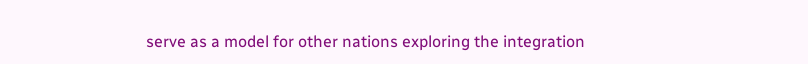serve as a model for other nations exploring the integration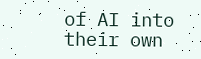of AI into their own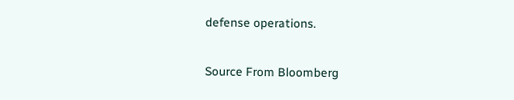defense operations.

Source From Bloomberg